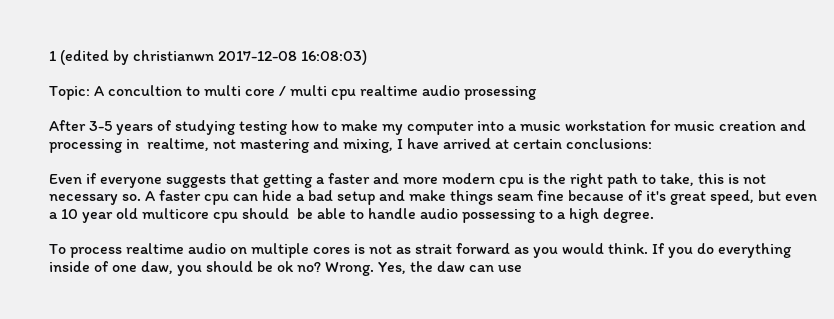1 (edited by christianwn 2017-12-08 16:08:03)

Topic: A concultion to multi core / multi cpu realtime audio prosessing

After 3-5 years of studying testing how to make my computer into a music workstation for music creation and processing in  realtime, not mastering and mixing, I have arrived at certain conclusions:

Even if everyone suggests that getting a faster and more modern cpu is the right path to take, this is not necessary so. A faster cpu can hide a bad setup and make things seam fine because of it's great speed, but even a 10 year old multicore cpu should  be able to handle audio possessing to a high degree.

To process realtime audio on multiple cores is not as strait forward as you would think. If you do everything inside of one daw, you should be ok no? Wrong. Yes, the daw can use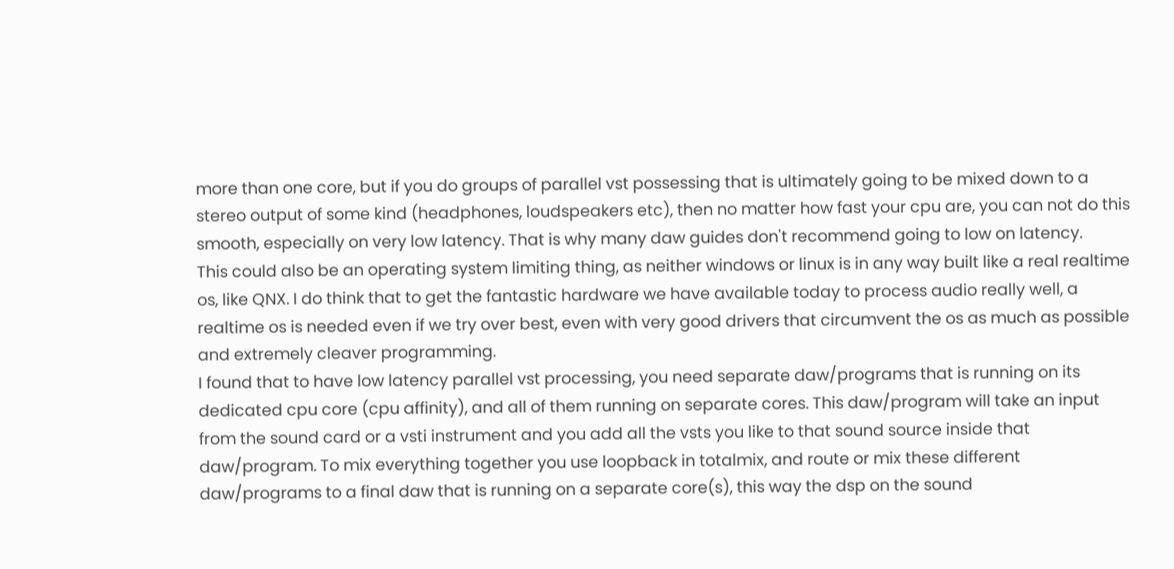more than one core, but if you do groups of parallel vst possessing that is ultimately going to be mixed down to a stereo output of some kind (headphones, loudspeakers etc), then no matter how fast your cpu are, you can not do this smooth, especially on very low latency. That is why many daw guides don't recommend going to low on latency.
This could also be an operating system limiting thing, as neither windows or linux is in any way built like a real realtime os, like QNX. I do think that to get the fantastic hardware we have available today to process audio really well, a realtime os is needed even if we try over best, even with very good drivers that circumvent the os as much as possible and extremely cleaver programming.
I found that to have low latency parallel vst processing, you need separate daw/programs that is running on its dedicated cpu core (cpu affinity), and all of them running on separate cores. This daw/program will take an input from the sound card or a vsti instrument and you add all the vsts you like to that sound source inside that daw/program. To mix everything together you use loopback in totalmix, and route or mix these different daw/programs to a final daw that is running on a separate core(s), this way the dsp on the sound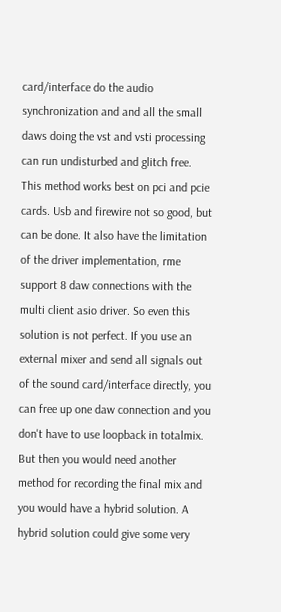card/interface do the audio synchronization and and all the small daws doing the vst and vsti processing can run undisturbed and glitch free.
This method works best on pci and pcie cards. Usb and firewire not so good, but can be done. It also have the limitation of the driver implementation, rme support 8 daw connections with the multi client asio driver. So even this solution is not perfect. If you use an external mixer and send all signals out of the sound card/interface directly, you can free up one daw connection and you don't have to use loopback in totalmix. But then you would need another method for recording the final mix and you would have a hybrid solution. A hybrid solution could give some very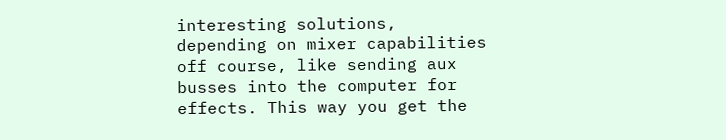interesting solutions, depending on mixer capabilities off course, like sending aux busses into the computer for effects. This way you get the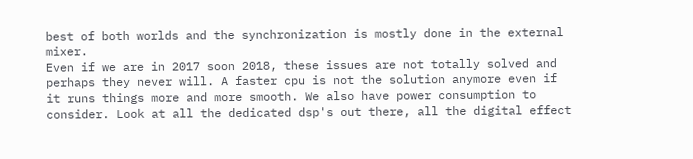best of both worlds and the synchronization is mostly done in the external mixer.
Even if we are in 2017 soon 2018, these issues are not totally solved and perhaps they never will. A faster cpu is not the solution anymore even if it runs things more and more smooth. We also have power consumption to consider. Look at all the dedicated dsp's out there, all the digital effect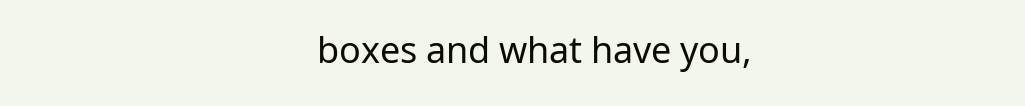boxes and what have you,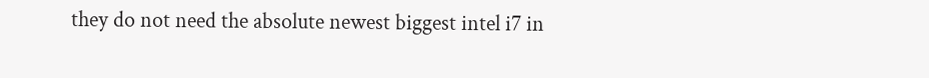they do not need the absolute newest biggest intel i7 in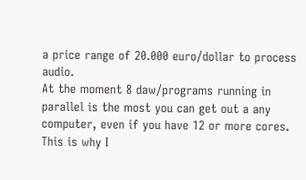a price range of 20.000 euro/dollar to process audio.
At the moment 8 daw/programs running in parallel is the most you can get out a any computer, even if you have 12 or more cores.
This is why I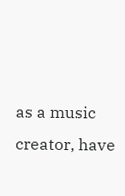as a music creator, have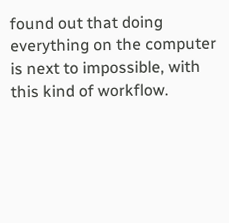found out that doing everything on the computer is next to impossible, with this kind of workflow.